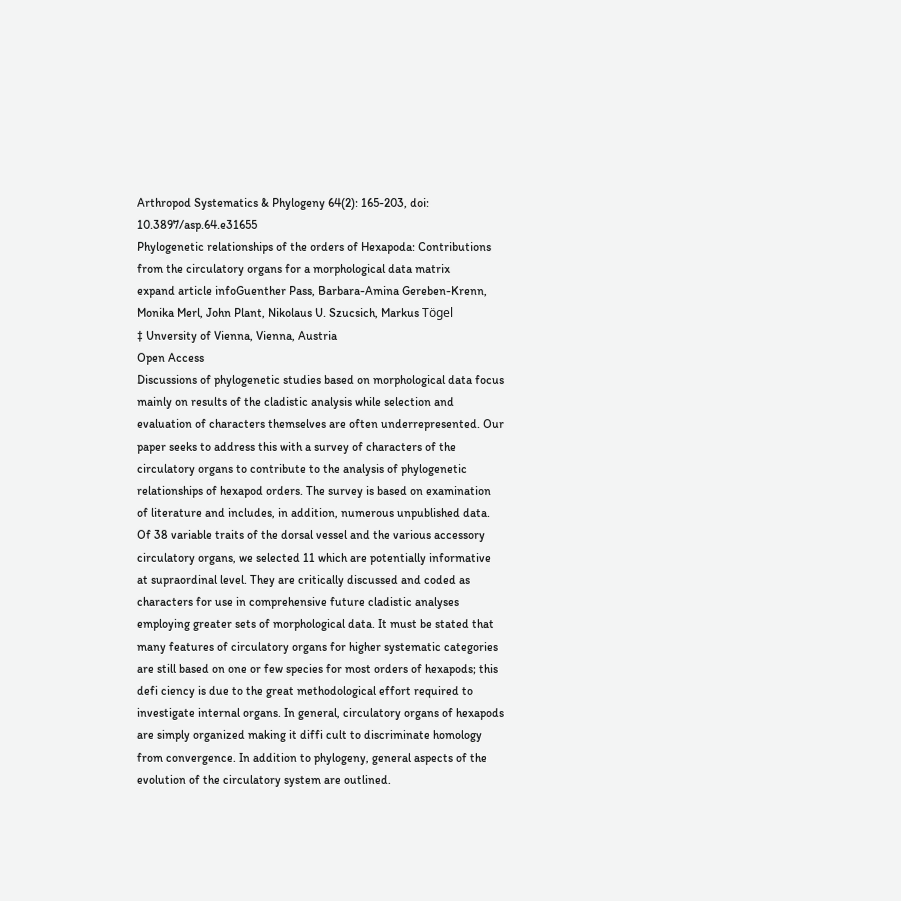Arthropod Systematics & Phylogeny 64(2): 165-203, doi: 10.3897/asp.64.e31655
Phylogenetic relationships of the orders of Hexapoda: Contributions from the circulatory organs for a morphological data matrix
expand article infoGuenther Pass, Barbara-Amina Gereben-Krenn, Monika Merl, John Plant, Nikolaus U. Szucsich, Markus Tögel
‡ Unversity of Vienna, Vienna, Austria
Open Access
Discussions of phylogenetic studies based on morphological data focus mainly on results of the cladistic analysis while selection and evaluation of characters themselves are often underrepresented. Our paper seeks to address this with a survey of characters of the circulatory organs to contribute to the analysis of phylogenetic relationships of hexapod orders. The survey is based on examination of literature and includes, in addition, numerous unpublished data. Of 38 variable traits of the dorsal vessel and the various accessory circulatory organs, we selected 11 which are potentially informative at supraordinal level. They are critically discussed and coded as characters for use in comprehensive future cladistic analyses employing greater sets of morphological data. It must be stated that many features of circulatory organs for higher systematic categories are still based on one or few species for most orders of hexapods; this defi ciency is due to the great methodological effort required to investigate internal organs. In general, circulatory organs of hexapods are simply organized making it diffi cult to discriminate homology from convergence. In addition to phylogeny, general aspects of the evolution of the circulatory system are outlined.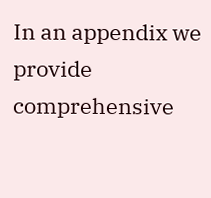In an appendix we provide comprehensive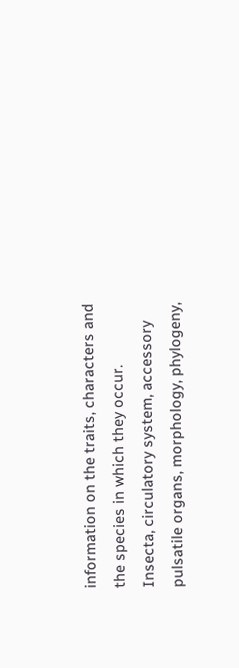information on the traits, characters and the species in which they occur.
Insecta, circulatory system, accessory pulsatile organs, morphology, phylogeny,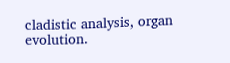cladistic analysis, organ evolution.